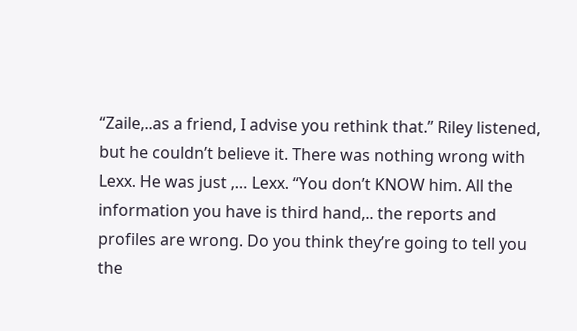“Zaile,..as a friend, I advise you rethink that.” Riley listened, but he couldn’t believe it. There was nothing wrong with Lexx. He was just ,… Lexx. “You don’t KNOW him. All the information you have is third hand,.. the reports and profiles are wrong. Do you think they’re going to tell you the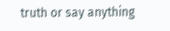truth or say anything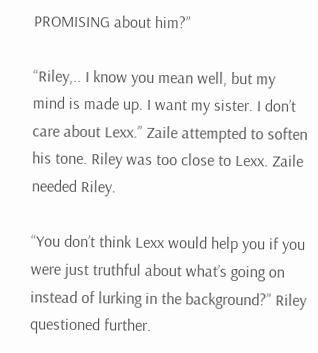PROMISING about him?”

“Riley,.. I know you mean well, but my mind is made up. I want my sister. I don’t care about Lexx.” Zaile attempted to soften his tone. Riley was too close to Lexx. Zaile needed Riley.

“You don’t think Lexx would help you if you were just truthful about what’s going on instead of lurking in the background?” Riley questioned further.